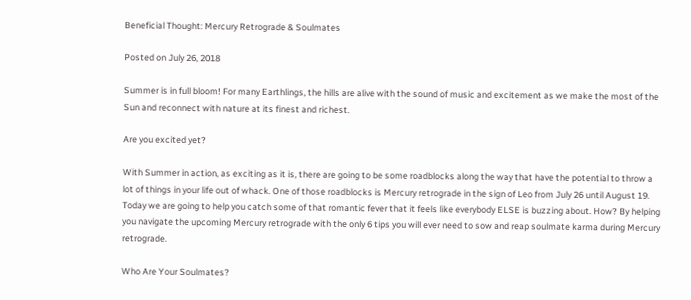Beneficial Thought: Mercury Retrograde & Soulmates

Posted on July 26, 2018

Summer is in full bloom! For many Earthlings, the hills are alive with the sound of music and excitement as we make the most of the Sun and reconnect with nature at its finest and richest.

Are you excited yet?

With Summer in action, as exciting as it is, there are going to be some roadblocks along the way that have the potential to throw a lot of things in your life out of whack. One of those roadblocks is Mercury retrograde in the sign of Leo from July 26 until August 19. Today we are going to help you catch some of that romantic fever that it feels like everybody ELSE is buzzing about. How? By helping you navigate the upcoming Mercury retrograde with the only 6 tips you will ever need to sow and reap soulmate karma during Mercury retrograde.

Who Are Your Soulmates?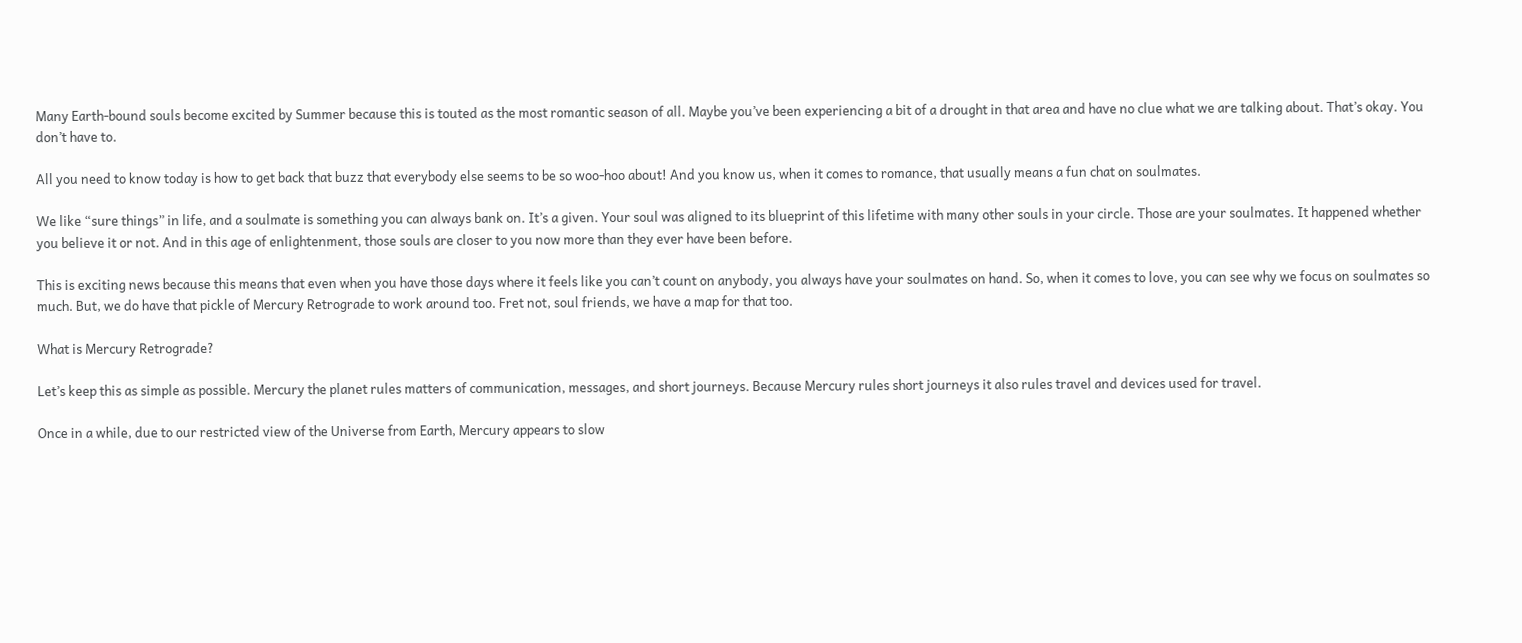Many Earth-bound souls become excited by Summer because this is touted as the most romantic season of all. Maybe you’ve been experiencing a bit of a drought in that area and have no clue what we are talking about. That’s okay. You don’t have to.

All you need to know today is how to get back that buzz that everybody else seems to be so woo-hoo about! And you know us, when it comes to romance, that usually means a fun chat on soulmates.

We like “sure things” in life, and a soulmate is something you can always bank on. It’s a given. Your soul was aligned to its blueprint of this lifetime with many other souls in your circle. Those are your soulmates. It happened whether you believe it or not. And in this age of enlightenment, those souls are closer to you now more than they ever have been before.

This is exciting news because this means that even when you have those days where it feels like you can’t count on anybody, you always have your soulmates on hand. So, when it comes to love, you can see why we focus on soulmates so much. But, we do have that pickle of Mercury Retrograde to work around too. Fret not, soul friends, we have a map for that too.

What is Mercury Retrograde?

Let’s keep this as simple as possible. Mercury the planet rules matters of communication, messages, and short journeys. Because Mercury rules short journeys it also rules travel and devices used for travel.

Once in a while, due to our restricted view of the Universe from Earth, Mercury appears to slow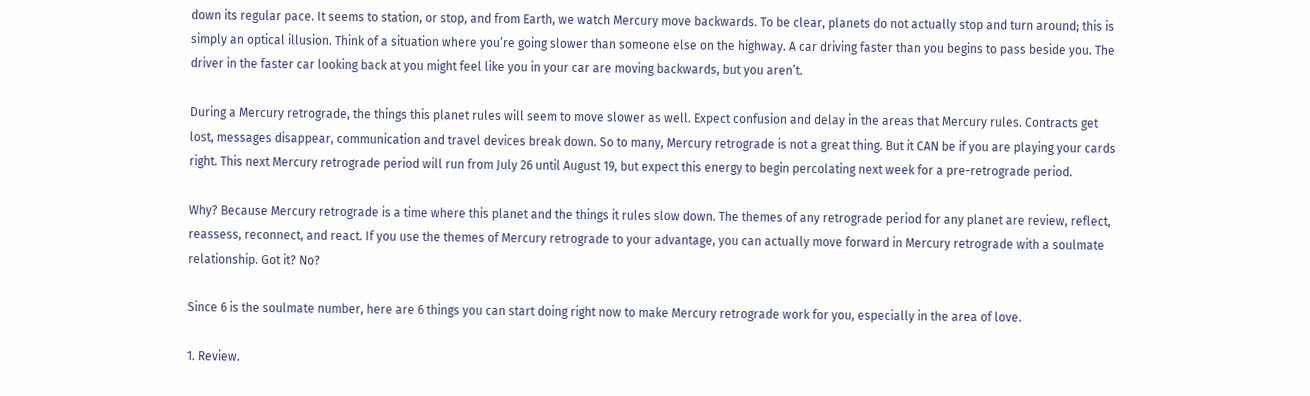down its regular pace. It seems to station, or stop, and from Earth, we watch Mercury move backwards. To be clear, planets do not actually stop and turn around; this is simply an optical illusion. Think of a situation where you’re going slower than someone else on the highway. A car driving faster than you begins to pass beside you. The driver in the faster car looking back at you might feel like you in your car are moving backwards, but you aren’t.

During a Mercury retrograde, the things this planet rules will seem to move slower as well. Expect confusion and delay in the areas that Mercury rules. Contracts get lost, messages disappear, communication and travel devices break down. So to many, Mercury retrograde is not a great thing. But it CAN be if you are playing your cards right. This next Mercury retrograde period will run from July 26 until August 19, but expect this energy to begin percolating next week for a pre-retrograde period.

Why? Because Mercury retrograde is a time where this planet and the things it rules slow down. The themes of any retrograde period for any planet are review, reflect, reassess, reconnect, and react. If you use the themes of Mercury retrograde to your advantage, you can actually move forward in Mercury retrograde with a soulmate relationship. Got it? No?

Since 6 is the soulmate number, here are 6 things you can start doing right now to make Mercury retrograde work for you, especially in the area of love.

1. Review.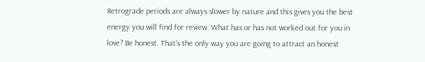Retrograde periods are always slower by nature and this gives you the best energy you will find for review. What has or has not worked out for you in love? Be honest. That’s the only way you are going to attract an honest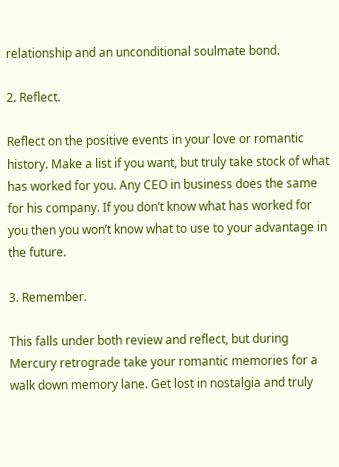relationship and an unconditional soulmate bond.

2. Reflect.

Reflect on the positive events in your love or romantic history. Make a list if you want, but truly take stock of what has worked for you. Any CEO in business does the same for his company. If you don’t know what has worked for you then you won’t know what to use to your advantage in the future.

3. Remember.

This falls under both review and reflect, but during Mercury retrograde take your romantic memories for a walk down memory lane. Get lost in nostalgia and truly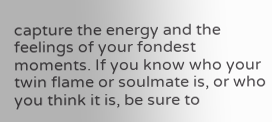capture the energy and the feelings of your fondest moments. If you know who your twin flame or soulmate is, or who you think it is, be sure to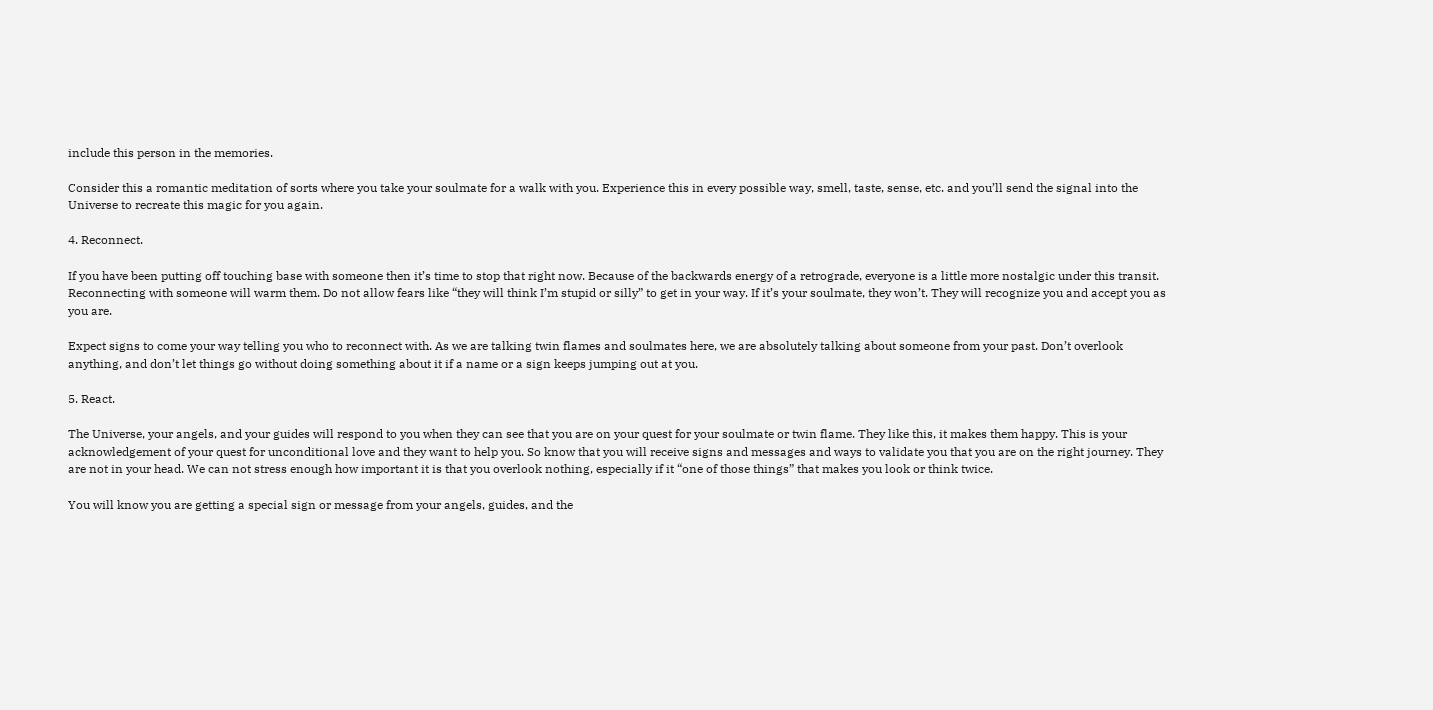include this person in the memories.

Consider this a romantic meditation of sorts where you take your soulmate for a walk with you. Experience this in every possible way, smell, taste, sense, etc. and you’ll send the signal into the Universe to recreate this magic for you again.

4. Reconnect.

If you have been putting off touching base with someone then it’s time to stop that right now. Because of the backwards energy of a retrograde, everyone is a little more nostalgic under this transit. Reconnecting with someone will warm them. Do not allow fears like “they will think I’m stupid or silly” to get in your way. If it’s your soulmate, they won’t. They will recognize you and accept you as you are.

Expect signs to come your way telling you who to reconnect with. As we are talking twin flames and soulmates here, we are absolutely talking about someone from your past. Don’t overlook anything, and don’t let things go without doing something about it if a name or a sign keeps jumping out at you.

5. React.

The Universe, your angels, and your guides will respond to you when they can see that you are on your quest for your soulmate or twin flame. They like this, it makes them happy. This is your acknowledgement of your quest for unconditional love and they want to help you. So know that you will receive signs and messages and ways to validate you that you are on the right journey. They are not in your head. We can not stress enough how important it is that you overlook nothing, especially if it “one of those things” that makes you look or think twice.

You will know you are getting a special sign or message from your angels, guides, and the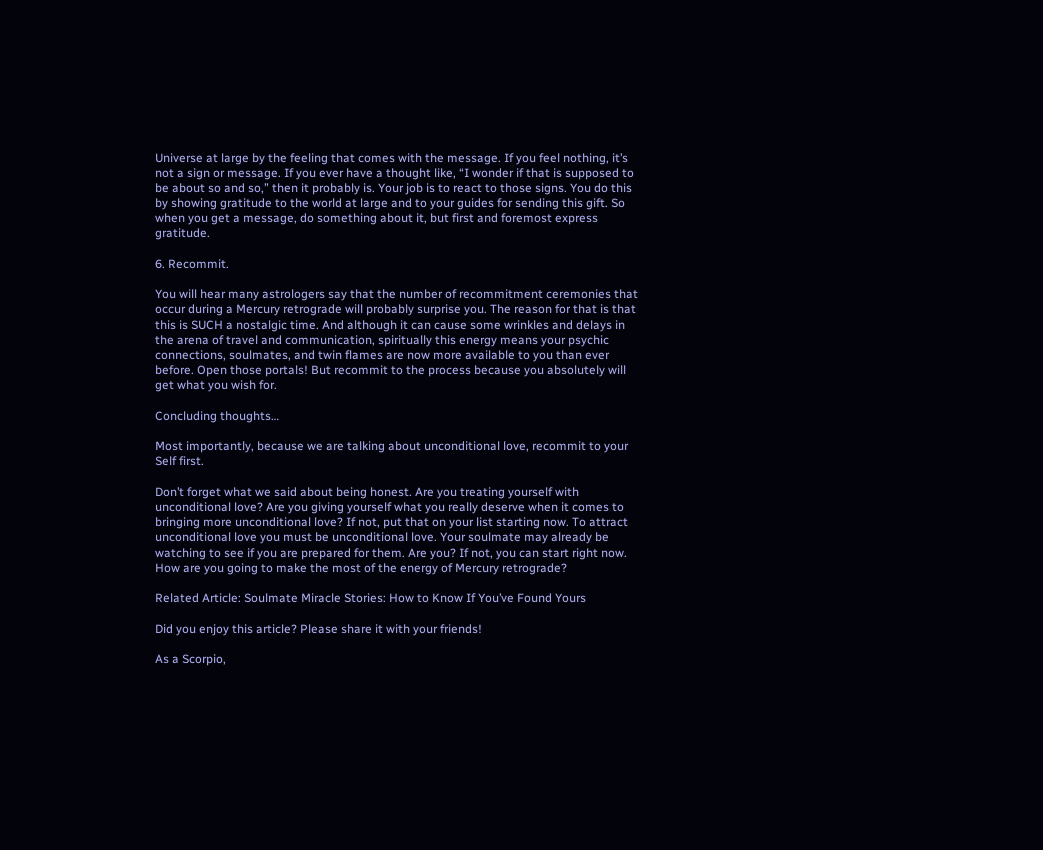Universe at large by the feeling that comes with the message. If you feel nothing, it’s not a sign or message. If you ever have a thought like, “I wonder if that is supposed to be about so and so,” then it probably is. Your job is to react to those signs. You do this by showing gratitude to the world at large and to your guides for sending this gift. So when you get a message, do something about it, but first and foremost express gratitude.

6. Recommit.

You will hear many astrologers say that the number of recommitment ceremonies that occur during a Mercury retrograde will probably surprise you. The reason for that is that this is SUCH a nostalgic time. And although it can cause some wrinkles and delays in the arena of travel and communication, spiritually this energy means your psychic connections, soulmates, and twin flames are now more available to you than ever before. Open those portals! But recommit to the process because you absolutely will get what you wish for.

Concluding thoughts…

Most importantly, because we are talking about unconditional love, recommit to your Self first.

Don’t forget what we said about being honest. Are you treating yourself with unconditional love? Are you giving yourself what you really deserve when it comes to bringing more unconditional love? If not, put that on your list starting now. To attract unconditional love you must be unconditional love. Your soulmate may already be watching to see if you are prepared for them. Are you? If not, you can start right now. How are you going to make the most of the energy of Mercury retrograde?

Related Article: Soulmate Miracle Stories: How to Know If You’ve Found Yours

Did you enjoy this article? Please share it with your friends!

As a Scorpio,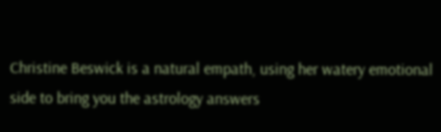Christine Beswick is a natural empath, using her watery emotional side to bring you the astrology answers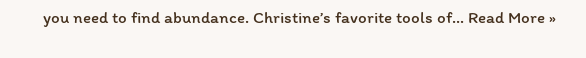you need to find abundance. Christine’s favorite tools of… Read More »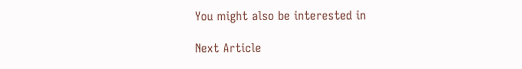You might also be interested in

Next Article